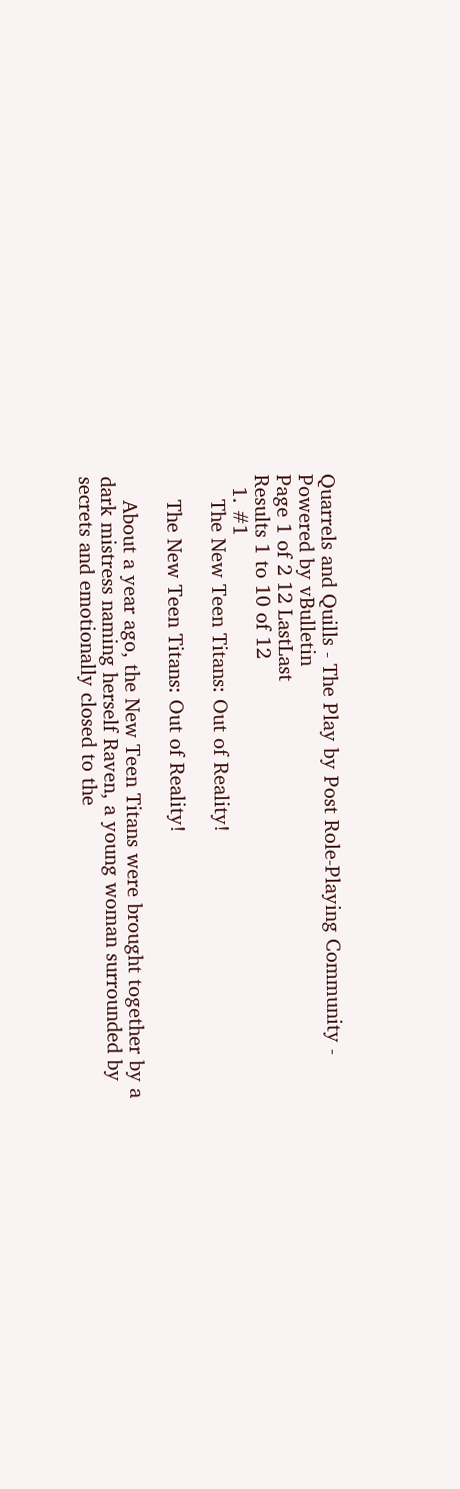Quarrels and Quills - The Play by Post Role-Playing Community - Powered by vBulletin
Page 1 of 2 12 LastLast
Results 1 to 10 of 12
  1. #1
    The New Teen Titans: Out of Reality!

    The New Teen Titans: Out of Reality!

    About a year ago, the New Teen Titans were brought together by a dark mistress naming herself Raven, a young woman surrounded by secrets and emotionally closed to the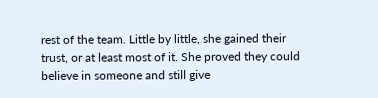rest of the team. Little by little, she gained their trust, or at least most of it. She proved they could believe in someone and still give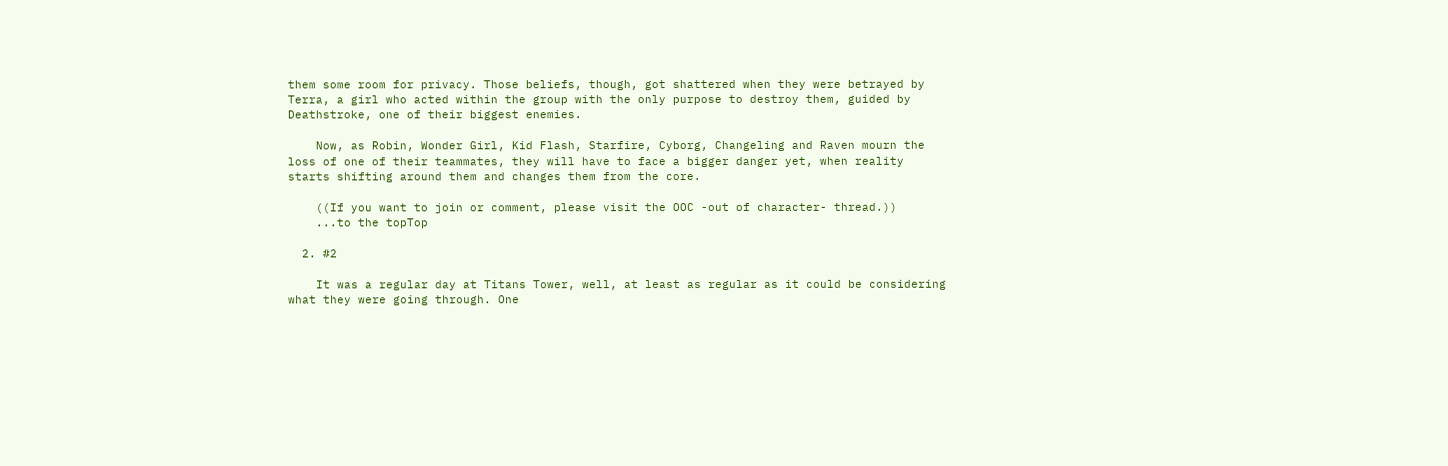them some room for privacy. Those beliefs, though, got shattered when they were betrayed by Terra, a girl who acted within the group with the only purpose to destroy them, guided by Deathstroke, one of their biggest enemies.

    Now, as Robin, Wonder Girl, Kid Flash, Starfire, Cyborg, Changeling and Raven mourn the loss of one of their teammates, they will have to face a bigger danger yet, when reality starts shifting around them and changes them from the core.

    ((If you want to join or comment, please visit the OOC -out of character- thread.))
    ...to the topTop

  2. #2

    It was a regular day at Titans Tower, well, at least as regular as it could be considering what they were going through. One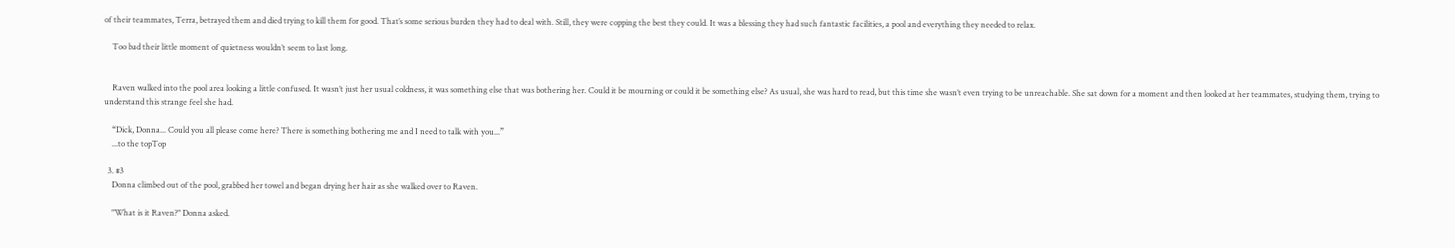of their teammates, Terra, betrayed them and died trying to kill them for good. That’s some serious burden they had to deal with. Still, they were copping the best they could. It was a blessing they had such fantastic facilities, a pool and everything they needed to relax.

    Too bad their little moment of quietness wouldn’t seem to last long.


    Raven walked into the pool area looking a little confused. It wasn’t just her usual coldness, it was something else that was bothering her. Could it be mourning or could it be something else? As usual, she was hard to read, but this time she wasn’t even trying to be unreachable. She sat down for a moment and then looked at her teammates, studying them, trying to understand this strange feel she had.

    “Dick, Donna... Could you all please come here? There is something bothering me and I need to talk with you...”
    ...to the topTop

  3. #3
    Donna climbed out of the pool, grabbed her towel and began drying her hair as she walked over to Raven.

    "What is it Raven?" Donna asked.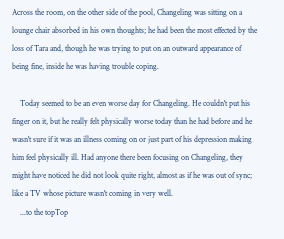Across the room, on the other side of the pool, Changeling was sitting on a lounge chair absorbed in his own thoughts; he had been the most effected by the loss of Tara and, though he was trying to put on an outward appearance of being fine, inside he was having trouble coping.

    Today seemed to be an even worse day for Changeling. He couldn't put his finger on it, but he really felt physically worse today than he had before and he wasn't sure if it was an illness coming on or just part of his depression making him feel physically ill. Had anyone there been focusing on Changeling, they might have noticed he did not look quite right, almost as if he was out of sync; like a TV whose picture wasn't coming in very well.
    ...to the topTop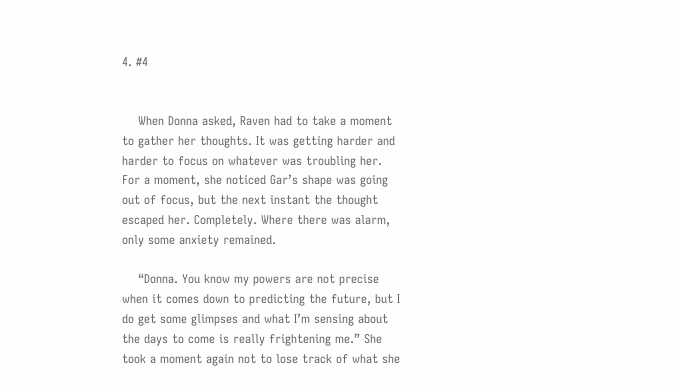4. #4


    When Donna asked, Raven had to take a moment to gather her thoughts. It was getting harder and harder to focus on whatever was troubling her. For a moment, she noticed Gar’s shape was going out of focus, but the next instant the thought escaped her. Completely. Where there was alarm, only some anxiety remained.

    “Donna. You know my powers are not precise when it comes down to predicting the future, but I do get some glimpses and what I’m sensing about the days to come is really frightening me.” She took a moment again not to lose track of what she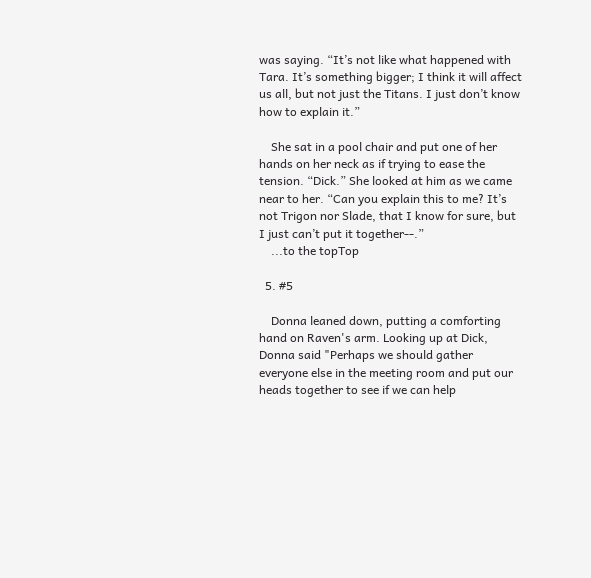was saying. “It’s not like what happened with Tara. It’s something bigger; I think it will affect us all, but not just the Titans. I just don’t know how to explain it.”

    She sat in a pool chair and put one of her hands on her neck as if trying to ease the tension. “Dick.” She looked at him as we came near to her. “Can you explain this to me? It’s not Trigon nor Slade, that I know for sure, but I just can’t put it together--.”
    ...to the topTop

  5. #5

    Donna leaned down, putting a comforting hand on Raven's arm. Looking up at Dick, Donna said "Perhaps we should gather everyone else in the meeting room and put our heads together to see if we can help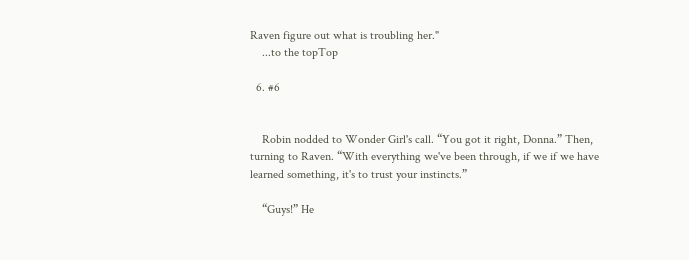Raven figure out what is troubling her."
    ...to the topTop

  6. #6


    Robin nodded to Wonder Girl's call. “You got it right, Donna.” Then, turning to Raven. “With everything we've been through, if we if we have learned something, it's to trust your instincts.”

    “Guys!” He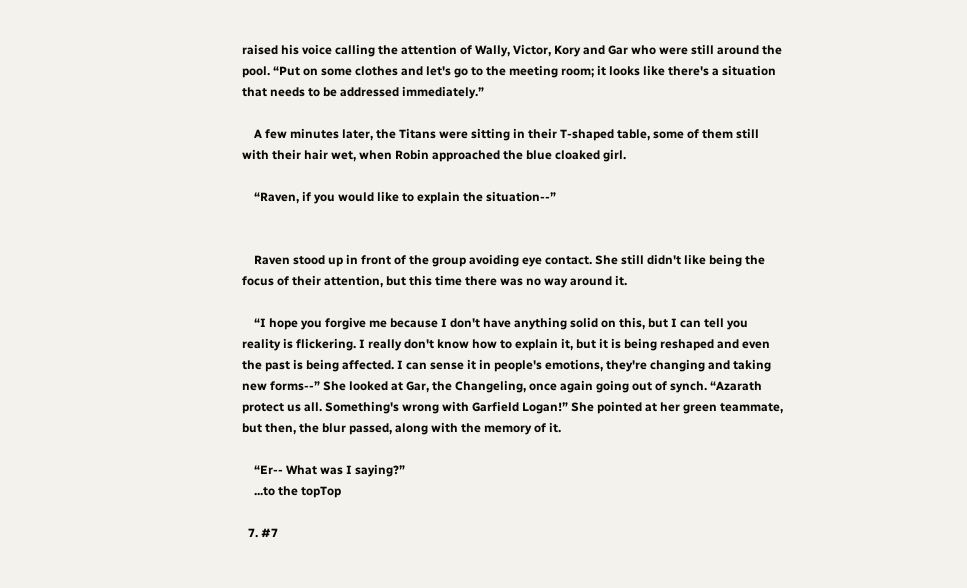raised his voice calling the attention of Wally, Victor, Kory and Gar who were still around the pool. “Put on some clothes and let's go to the meeting room; it looks like there's a situation that needs to be addressed immediately.”

    A few minutes later, the Titans were sitting in their T-shaped table, some of them still with their hair wet, when Robin approached the blue cloaked girl.

    “Raven, if you would like to explain the situation--”


    Raven stood up in front of the group avoiding eye contact. She still didn't like being the focus of their attention, but this time there was no way around it.

    “I hope you forgive me because I don't have anything solid on this, but I can tell you reality is flickering. I really don't know how to explain it, but it is being reshaped and even the past is being affected. I can sense it in people's emotions, they're changing and taking new forms--” She looked at Gar, the Changeling, once again going out of synch. “Azarath protect us all. Something's wrong with Garfield Logan!” She pointed at her green teammate, but then, the blur passed, along with the memory of it.

    “Er-- What was I saying?”
    ...to the topTop

  7. #7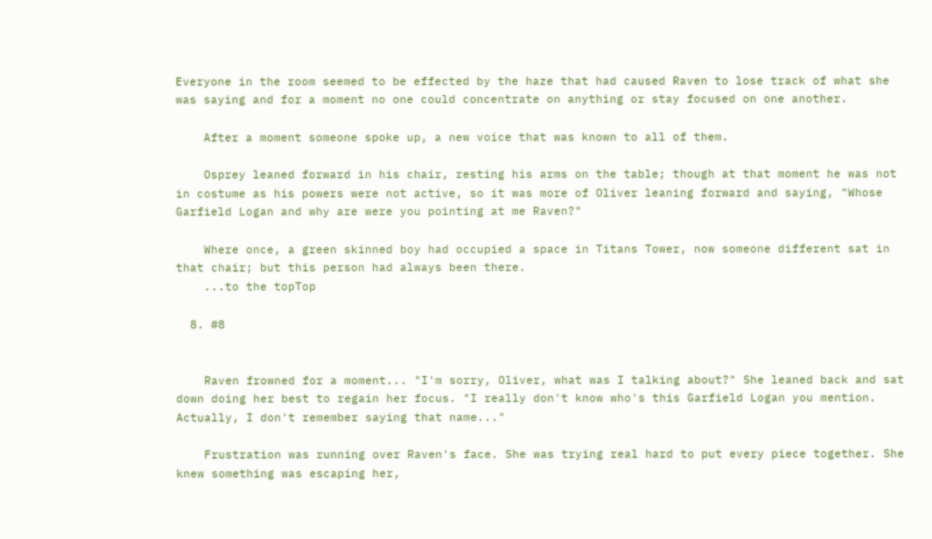Everyone in the room seemed to be effected by the haze that had caused Raven to lose track of what she was saying and for a moment no one could concentrate on anything or stay focused on one another.

    After a moment someone spoke up, a new voice that was known to all of them.

    Osprey leaned forward in his chair, resting his arms on the table; though at that moment he was not in costume as his powers were not active, so it was more of Oliver leaning forward and saying, "Whose Garfield Logan and why are were you pointing at me Raven?"

    Where once, a green skinned boy had occupied a space in Titans Tower, now someone different sat in that chair; but this person had always been there.
    ...to the topTop

  8. #8


    Raven frowned for a moment... "I'm sorry, Oliver, what was I talking about?" She leaned back and sat down doing her best to regain her focus. "I really don't know who's this Garfield Logan you mention. Actually, I don't remember saying that name..."

    Frustration was running over Raven's face. She was trying real hard to put every piece together. She knew something was escaping her,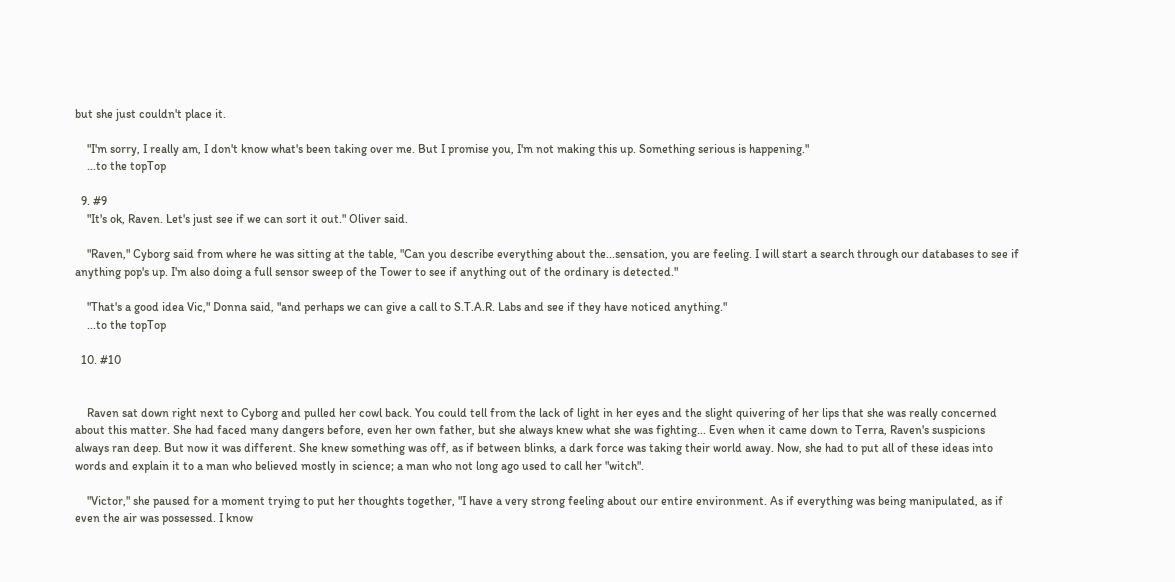but she just couldn't place it.

    "I'm sorry, I really am, I don't know what's been taking over me. But I promise you, I'm not making this up. Something serious is happening."
    ...to the topTop

  9. #9
    "It's ok, Raven. Let's just see if we can sort it out." Oliver said.

    "Raven," Cyborg said from where he was sitting at the table, "Can you describe everything about the...sensation, you are feeling. I will start a search through our databases to see if anything pop's up. I'm also doing a full sensor sweep of the Tower to see if anything out of the ordinary is detected."

    "That's a good idea Vic," Donna said, "and perhaps we can give a call to S.T.A.R. Labs and see if they have noticed anything."
    ...to the topTop

  10. #10


    Raven sat down right next to Cyborg and pulled her cowl back. You could tell from the lack of light in her eyes and the slight quivering of her lips that she was really concerned about this matter. She had faced many dangers before, even her own father, but she always knew what she was fighting... Even when it came down to Terra, Raven's suspicions always ran deep. But now it was different. She knew something was off, as if between blinks, a dark force was taking their world away. Now, she had to put all of these ideas into words and explain it to a man who believed mostly in science; a man who not long ago used to call her "witch".

    "Victor," she paused for a moment trying to put her thoughts together, "I have a very strong feeling about our entire environment. As if everything was being manipulated, as if even the air was possessed. I know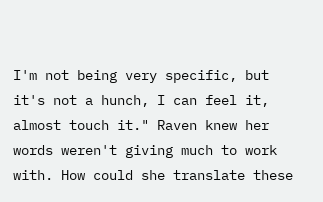I'm not being very specific, but it's not a hunch, I can feel it, almost touch it." Raven knew her words weren't giving much to work with. How could she translate these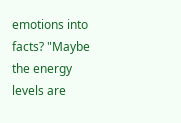emotions into facts? "Maybe the energy levels are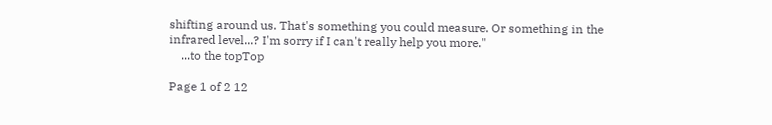shifting around us. That's something you could measure. Or something in the infrared level...? I'm sorry if I can't really help you more."
    ...to the topTop

Page 1 of 2 12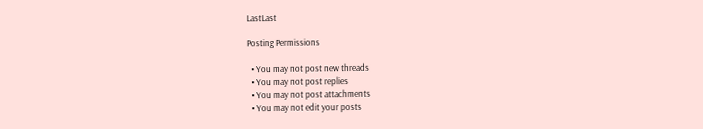LastLast

Posting Permissions

  • You may not post new threads
  • You may not post replies
  • You may not post attachments
  • You may not edit your posts